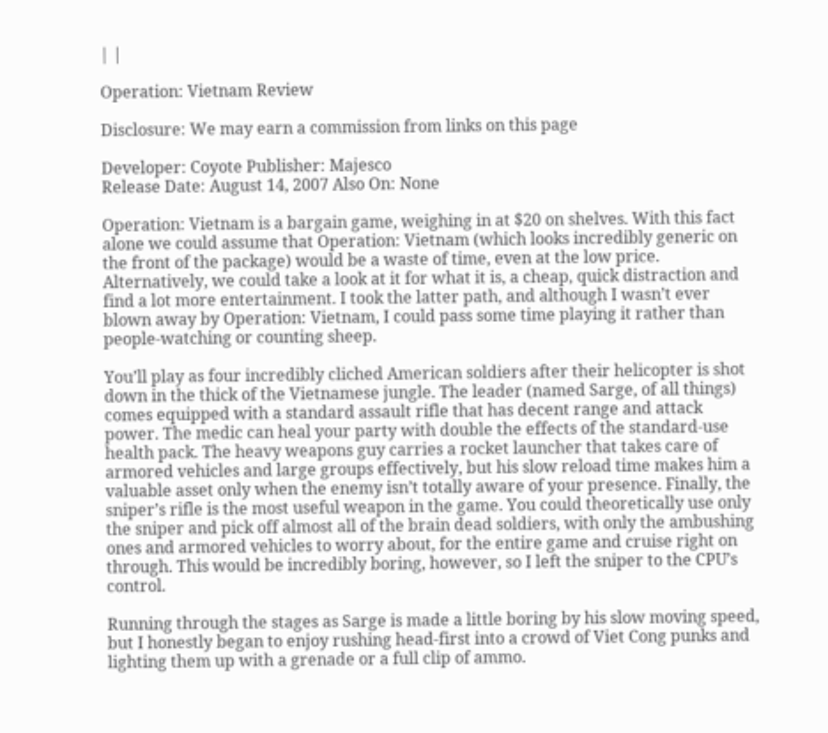| |

Operation: Vietnam Review

Disclosure: We may earn a commission from links on this page

Developer: Coyote Publisher: Majesco
Release Date: August 14, 2007 Also On: None

Operation: Vietnam is a bargain game, weighing in at $20 on shelves. With this fact alone we could assume that Operation: Vietnam (which looks incredibly generic on the front of the package) would be a waste of time, even at the low price. Alternatively, we could take a look at it for what it is, a cheap, quick distraction and find a lot more entertainment. I took the latter path, and although I wasn’t ever blown away by Operation: Vietnam, I could pass some time playing it rather than people-watching or counting sheep.

You’ll play as four incredibly cliched American soldiers after their helicopter is shot down in the thick of the Vietnamese jungle. The leader (named Sarge, of all things) comes equipped with a standard assault rifle that has decent range and attack power. The medic can heal your party with double the effects of the standard-use health pack. The heavy weapons guy carries a rocket launcher that takes care of armored vehicles and large groups effectively, but his slow reload time makes him a valuable asset only when the enemy isn’t totally aware of your presence. Finally, the sniper’s rifle is the most useful weapon in the game. You could theoretically use only the sniper and pick off almost all of the brain dead soldiers, with only the ambushing ones and armored vehicles to worry about, for the entire game and cruise right on through. This would be incredibly boring, however, so I left the sniper to the CPU’s control.

Running through the stages as Sarge is made a little boring by his slow moving speed, but I honestly began to enjoy rushing head-first into a crowd of Viet Cong punks and lighting them up with a grenade or a full clip of ammo.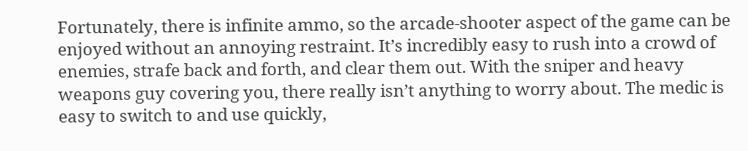Fortunately, there is infinite ammo, so the arcade-shooter aspect of the game can be enjoyed without an annoying restraint. It’s incredibly easy to rush into a crowd of enemies, strafe back and forth, and clear them out. With the sniper and heavy weapons guy covering you, there really isn’t anything to worry about. The medic is easy to switch to and use quickly,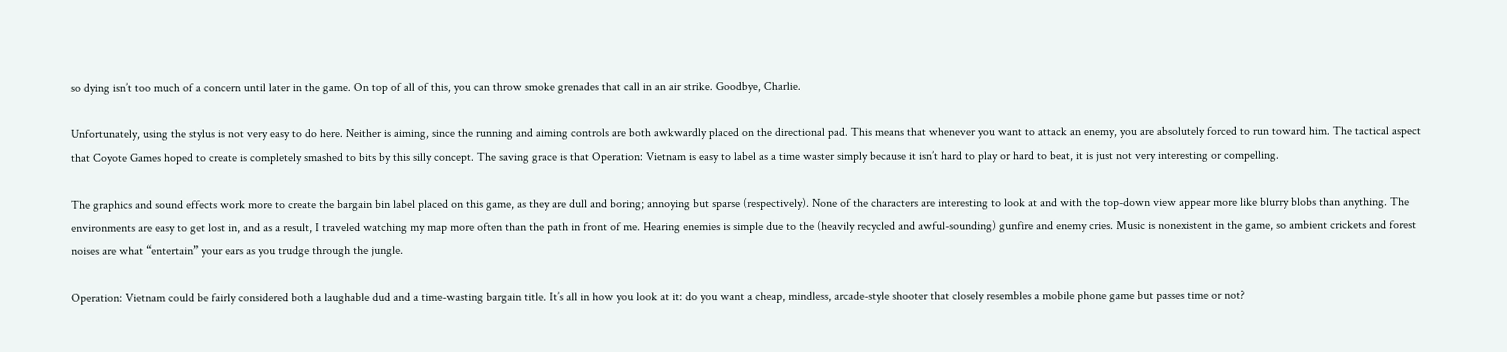so dying isn’t too much of a concern until later in the game. On top of all of this, you can throw smoke grenades that call in an air strike. Goodbye, Charlie.

Unfortunately, using the stylus is not very easy to do here. Neither is aiming, since the running and aiming controls are both awkwardly placed on the directional pad. This means that whenever you want to attack an enemy, you are absolutely forced to run toward him. The tactical aspect that Coyote Games hoped to create is completely smashed to bits by this silly concept. The saving grace is that Operation: Vietnam is easy to label as a time waster simply because it isn’t hard to play or hard to beat, it is just not very interesting or compelling.

The graphics and sound effects work more to create the bargain bin label placed on this game, as they are dull and boring; annoying but sparse (respectively). None of the characters are interesting to look at and with the top-down view appear more like blurry blobs than anything. The environments are easy to get lost in, and as a result, I traveled watching my map more often than the path in front of me. Hearing enemies is simple due to the (heavily recycled and awful-sounding) gunfire and enemy cries. Music is nonexistent in the game, so ambient crickets and forest noises are what “entertain” your ears as you trudge through the jungle.

Operation: Vietnam could be fairly considered both a laughable dud and a time-wasting bargain title. It’s all in how you look at it: do you want a cheap, mindless, arcade-style shooter that closely resembles a mobile phone game but passes time or not?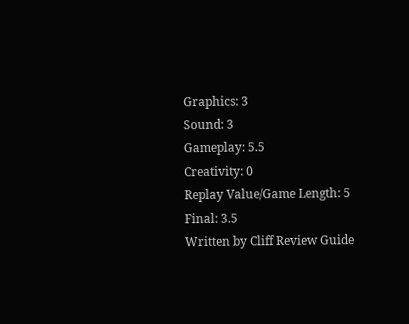Graphics: 3
Sound: 3
Gameplay: 5.5
Creativity: 0
Replay Value/Game Length: 5
Final: 3.5
Written by Cliff Review Guide